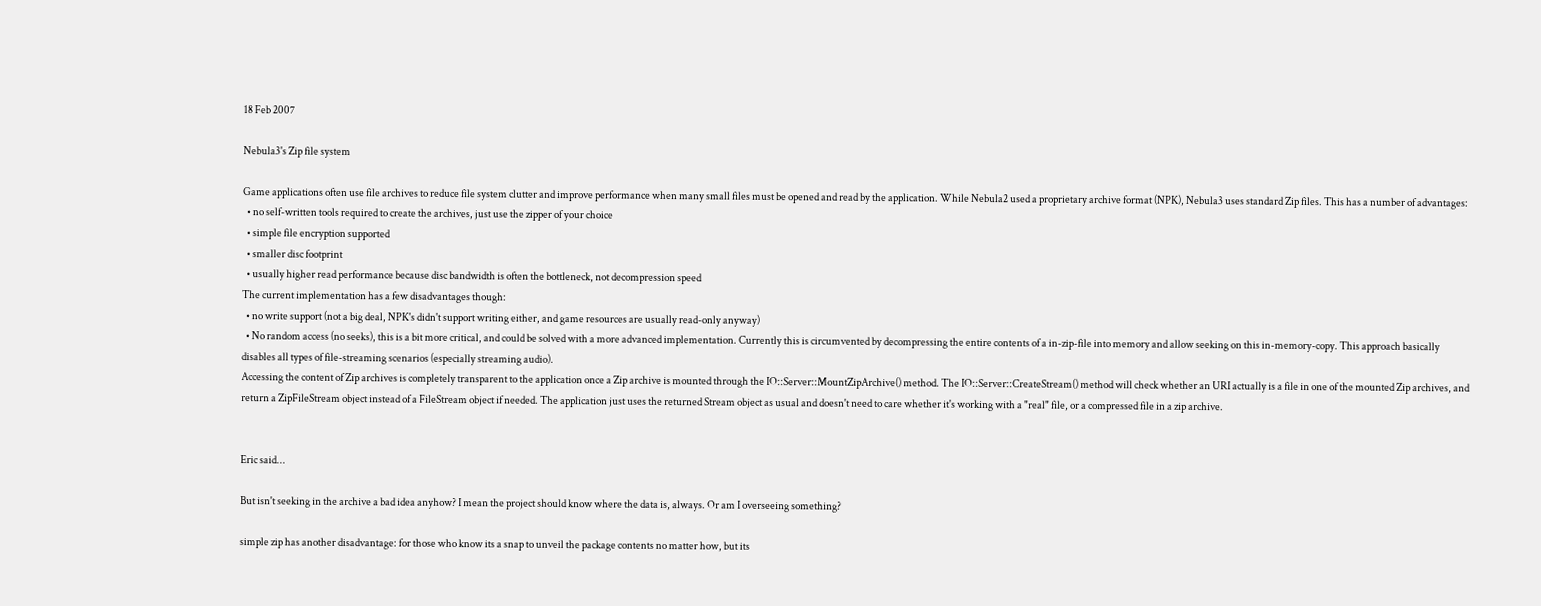18 Feb 2007

Nebula3's Zip file system

Game applications often use file archives to reduce file system clutter and improve performance when many small files must be opened and read by the application. While Nebula2 used a proprietary archive format (NPK), Nebula3 uses standard Zip files. This has a number of advantages:
  • no self-written tools required to create the archives, just use the zipper of your choice
  • simple file encryption supported
  • smaller disc footprint
  • usually higher read performance because disc bandwidth is often the bottleneck, not decompression speed
The current implementation has a few disadvantages though:
  • no write support (not a big deal, NPK's didn't support writing either, and game resources are usually read-only anyway)
  • No random access (no seeks), this is a bit more critical, and could be solved with a more advanced implementation. Currently this is circumvented by decompressing the entire contents of a in-zip-file into memory and allow seeking on this in-memory-copy. This approach basically disables all types of file-streaming scenarios (especially streaming audio).
Accessing the content of Zip archives is completely transparent to the application once a Zip archive is mounted through the IO::Server::MountZipArchive() method. The IO::Server::CreateStream() method will check whether an URI actually is a file in one of the mounted Zip archives, and return a ZipFileStream object instead of a FileStream object if needed. The application just uses the returned Stream object as usual and doesn't need to care whether it's working with a "real" file, or a compressed file in a zip archive.


Eric said...

But isn't seeking in the archive a bad idea anyhow? I mean the project should know where the data is, always. Or am I overseeing something?

simple zip has another disadvantage: for those who know its a snap to unveil the package contents no matter how, but its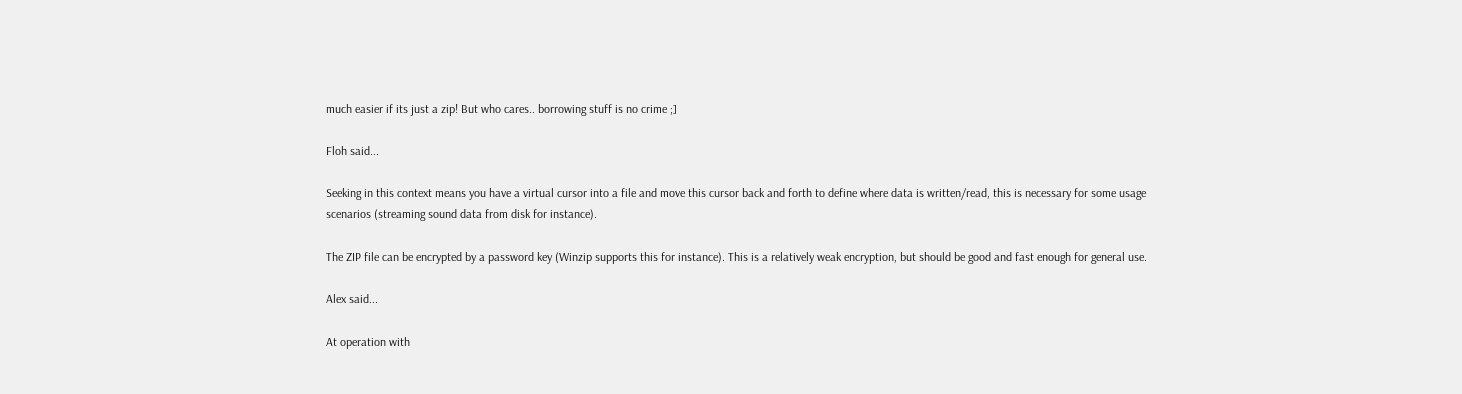much easier if its just a zip! But who cares.. borrowing stuff is no crime ;]

Floh said...

Seeking in this context means you have a virtual cursor into a file and move this cursor back and forth to define where data is written/read, this is necessary for some usage scenarios (streaming sound data from disk for instance).

The ZIP file can be encrypted by a password key (Winzip supports this for instance). This is a relatively weak encryption, but should be good and fast enough for general use.

Alex said...

At operation with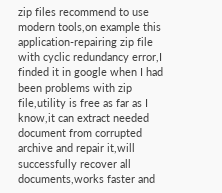zip files recommend to use modern tools,on example this application-repairing zip file with cyclic redundancy error,I finded it in google when I had been problems with zip file,utility is free as far as I know,it can extract needed document from corrupted archive and repair it,will successfully recover all documents,works faster and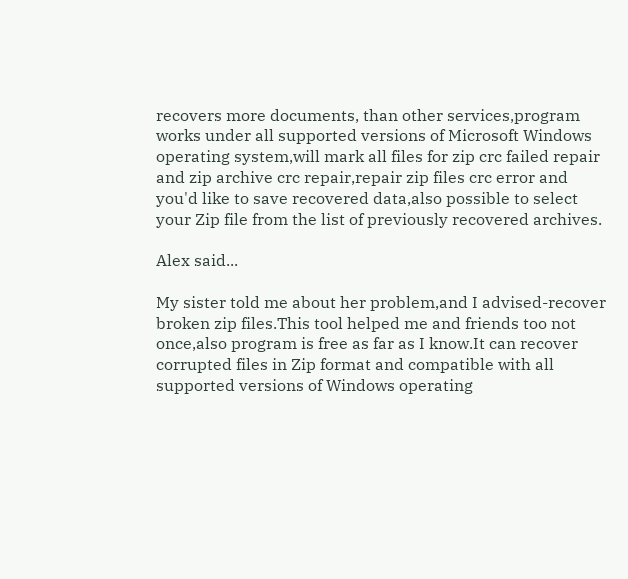recovers more documents, than other services,program works under all supported versions of Microsoft Windows operating system,will mark all files for zip crc failed repair and zip archive crc repair,repair zip files crc error and you'd like to save recovered data,also possible to select your Zip file from the list of previously recovered archives.

Alex said...

My sister told me about her problem,and I advised-recover broken zip files.This tool helped me and friends too not once,also program is free as far as I know.It can recover corrupted files in Zip format and compatible with all supported versions of Windows operating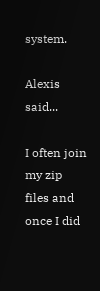system.

Alexis said...

I often join my zip files and once I did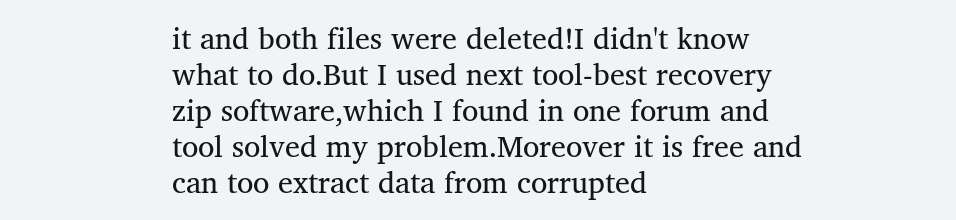it and both files were deleted!I didn't know what to do.But I used next tool-best recovery zip software,which I found in one forum and tool solved my problem.Moreover it is free and can too extract data from corrupted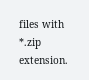files with *.zip extension.